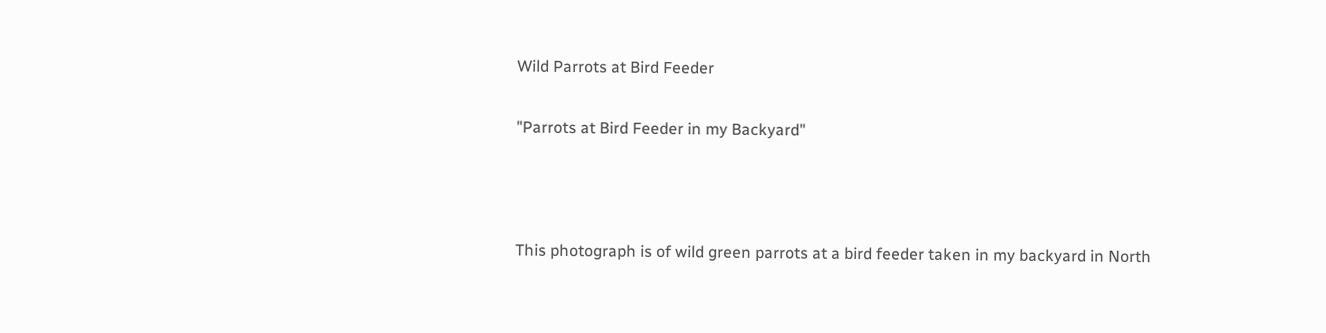Wild Parrots at Bird Feeder

"Parrots at Bird Feeder in my Backyard"



This photograph is of wild green parrots at a bird feeder taken in my backyard in North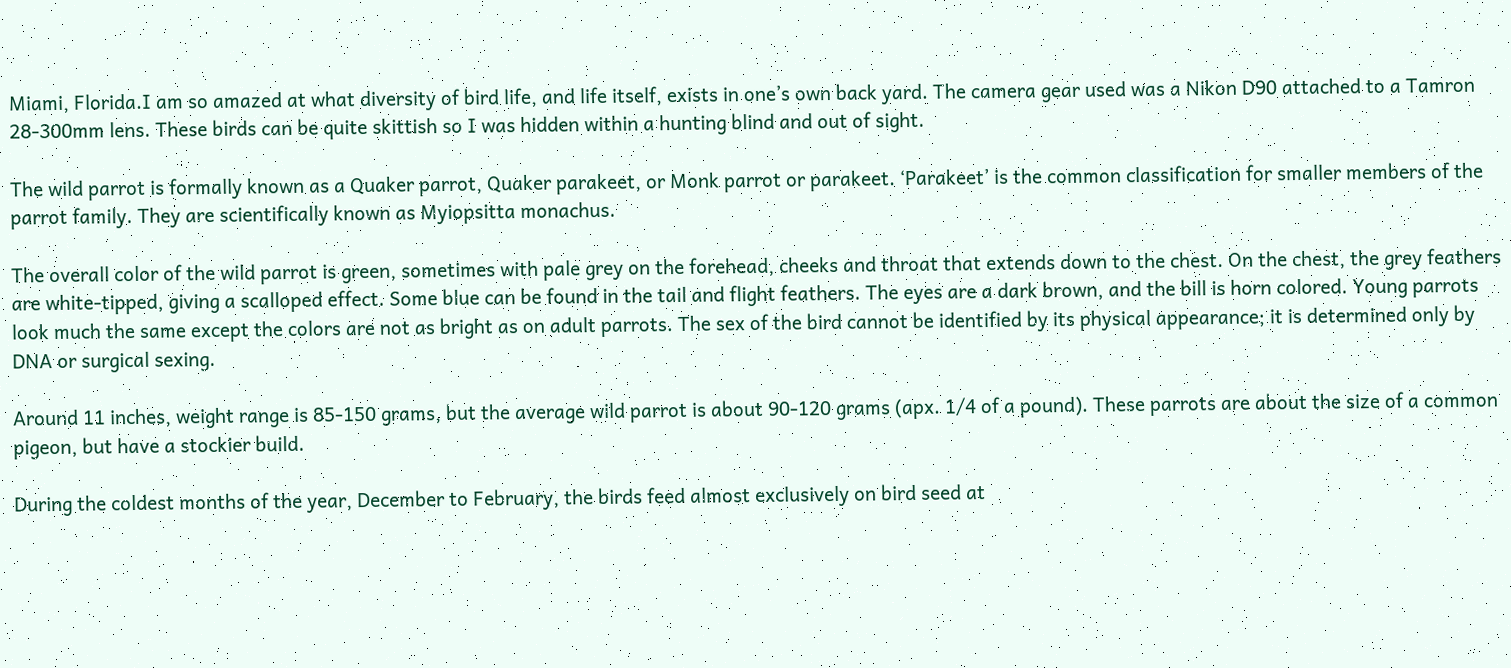Miami, Florida.I am so amazed at what diversity of bird life, and life itself, exists in one’s own back yard. The camera gear used was a Nikon D90 attached to a Tamron 28-300mm lens. These birds can be quite skittish so I was hidden within a hunting blind and out of sight.

The wild parrot is formally known as a Quaker parrot, Quaker parakeet, or Monk parrot or parakeet. ‘Parakeet’ is the common classification for smaller members of the parrot family. They are scientifically known as Myiopsitta monachus.

The overall color of the wild parrot is green, sometimes with pale grey on the forehead, cheeks and throat that extends down to the chest. On the chest, the grey feathers are white-tipped, giving a scalloped effect. Some blue can be found in the tail and flight feathers. The eyes are a dark brown, and the bill is horn colored. Young parrots look much the same except the colors are not as bright as on adult parrots. The sex of the bird cannot be identified by its physical appearance; it is determined only by DNA or surgical sexing.

Around 11 inches, weight range is 85-150 grams, but the average wild parrot is about 90-120 grams (apx. 1/4 of a pound). These parrots are about the size of a common pigeon, but have a stockier build.

During the coldest months of the year, December to February, the birds feed almost exclusively on bird seed at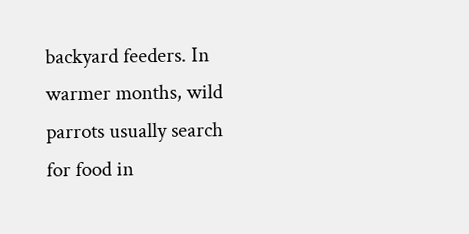backyard feeders. In warmer months, wild parrots usually search for food in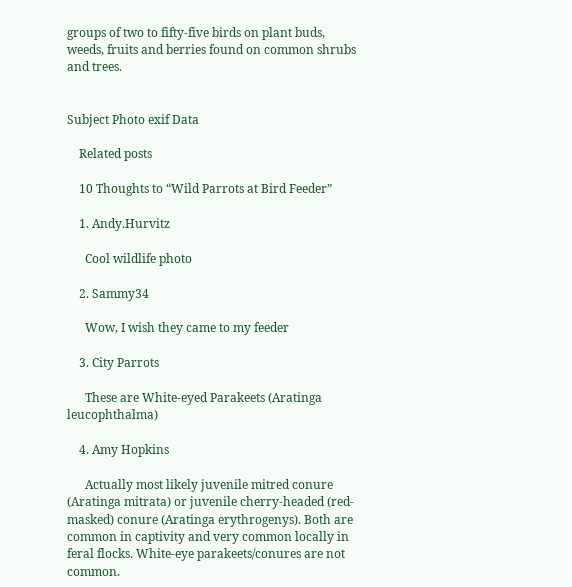groups of two to fifty-five birds on plant buds, weeds, fruits and berries found on common shrubs and trees.


Subject Photo exif Data

    Related posts

    10 Thoughts to “Wild Parrots at Bird Feeder”

    1. Andy.Hurvitz

      Cool wildlife photo

    2. Sammy34

      Wow, I wish they came to my feeder

    3. City Parrots

      These are White-eyed Parakeets (Aratinga leucophthalma)

    4. Amy Hopkins

      Actually most likely juvenile mitred conure (Aratinga mitrata) or juvenile cherry-headed (red-masked) conure (Aratinga erythrogenys). Both are common in captivity and very common locally in feral flocks. White-eye parakeets/conures are not common.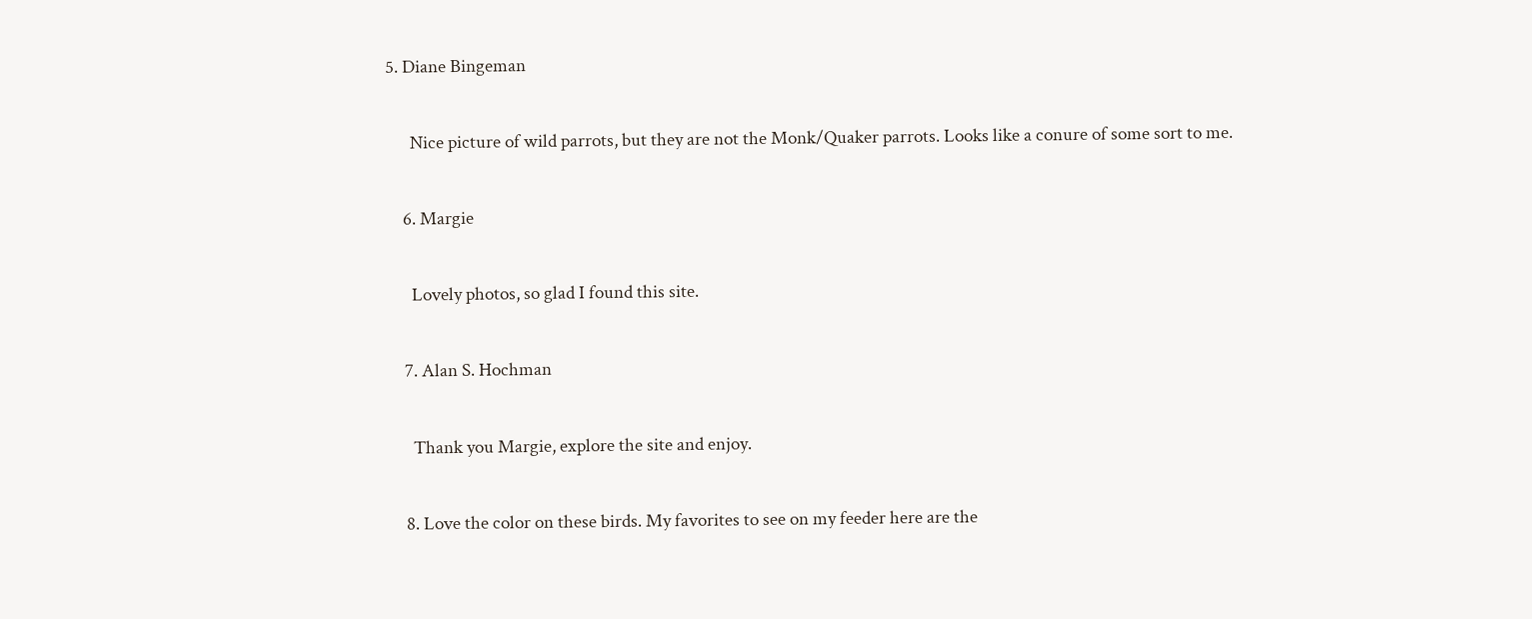5. Diane Bingeman

      Nice picture of wild parrots, but they are not the Monk/Quaker parrots. Looks like a conure of some sort to me.

    6. Margie

      Lovely photos, so glad I found this site.

    7. Alan S. Hochman

      Thank you Margie, explore the site and enjoy.

    8. Love the color on these birds. My favorites to see on my feeder here are the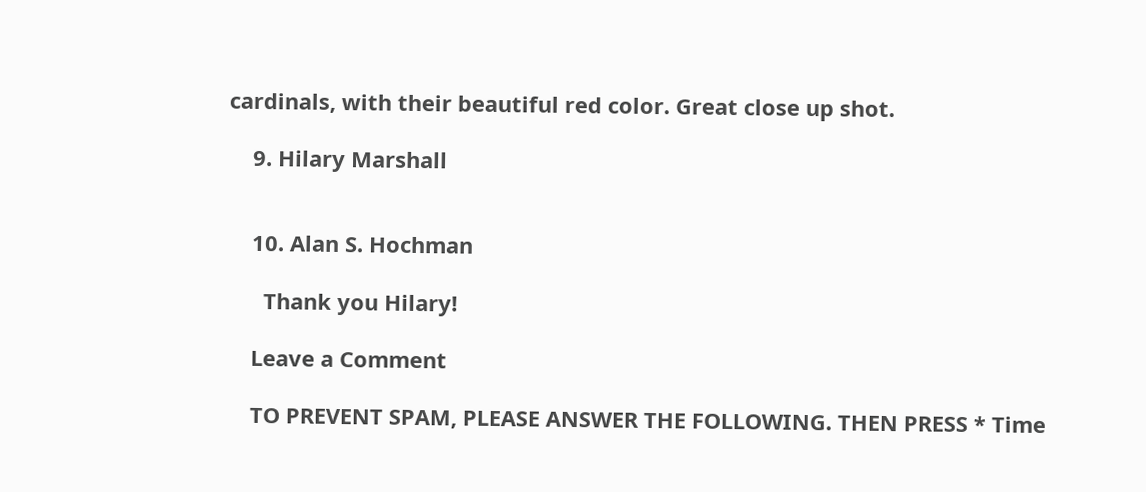cardinals, with their beautiful red color. Great close up shot.

    9. Hilary Marshall


    10. Alan S. Hochman

      Thank you Hilary!

    Leave a Comment

    TO PREVENT SPAM, PLEASE ANSWER THE FOLLOWING. THEN PRESS * Time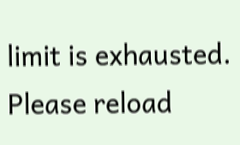limit is exhausted. Please reload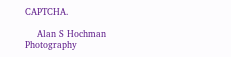CAPTCHA.

    Alan S Hochman Photography